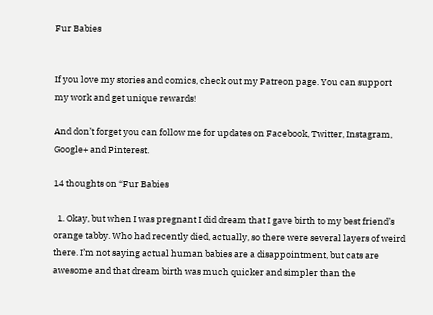Fur Babies


If you love my stories and comics, check out my Patreon page. You can support my work and get unique rewards!

And don’t forget you can follow me for updates on Facebook, Twitter, Instagram, Google+ and Pinterest.

14 thoughts on “Fur Babies

  1. Okay, but when I was pregnant I did dream that I gave birth to my best friend’s orange tabby. Who had recently died, actually, so there were several layers of weird there. I’m not saying actual human babies are a disappointment, but cats are awesome and that dream birth was much quicker and simpler than the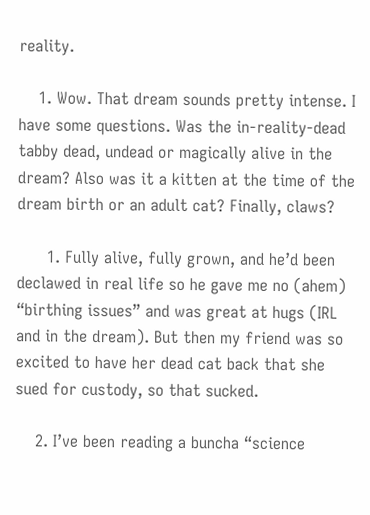reality.

    1. Wow. That dream sounds pretty intense. I have some questions. Was the in-reality-dead tabby dead, undead or magically alive in the dream? Also was it a kitten at the time of the dream birth or an adult cat? Finally, claws?

      1. Fully alive, fully grown, and he’d been declawed in real life so he gave me no (ahem) “birthing issues” and was great at hugs (IRL and in the dream). But then my friend was so excited to have her dead cat back that she sued for custody, so that sucked.

    2. I’ve been reading a buncha “science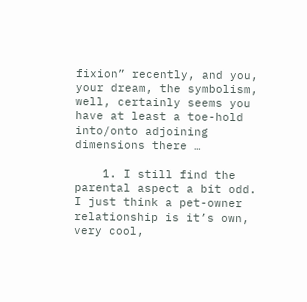fixion” recently, and you, your dream, the symbolism, well, certainly seems you have at least a toe-hold into/onto adjoining dimensions there …

    1. I still find the parental aspect a bit odd. I just think a pet-owner relationship is it’s own, very cool,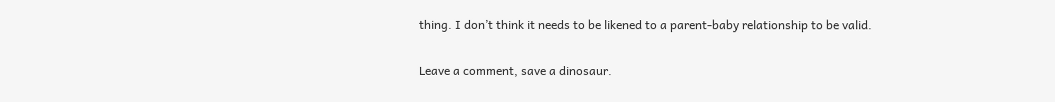thing. I don’t think it needs to be likened to a parent-baby relationship to be valid.

Leave a comment, save a dinosaur.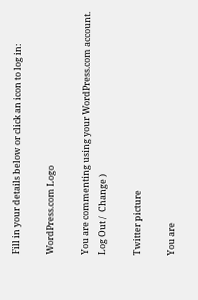Fill in your details below or click an icon to log in:

WordPress.com Logo

You are commenting using your WordPress.com account. Log Out /  Change )

Twitter picture

You are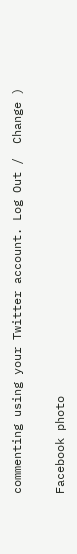commenting using your Twitter account. Log Out /  Change )

Facebook photo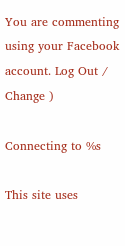You are commenting using your Facebook account. Log Out /  Change )

Connecting to %s

This site uses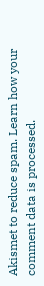Akismet to reduce spam. Learn how your comment data is processed.